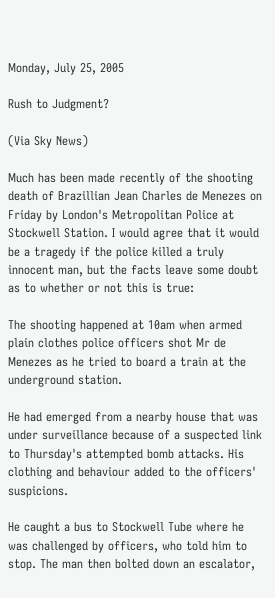Monday, July 25, 2005

Rush to Judgment?

(Via Sky News)

Much has been made recently of the shooting death of Brazillian Jean Charles de Menezes on Friday by London's Metropolitan Police at Stockwell Station. I would agree that it would be a tragedy if the police killed a truly innocent man, but the facts leave some doubt as to whether or not this is true:

The shooting happened at 10am when armed plain clothes police officers shot Mr de Menezes as he tried to board a train at the underground station.

He had emerged from a nearby house that was under surveillance because of a suspected link to Thursday's attempted bomb attacks. His clothing and behaviour added to the officers' suspicions.

He caught a bus to Stockwell Tube where he was challenged by officers, who told him to stop. The man then bolted down an escalator,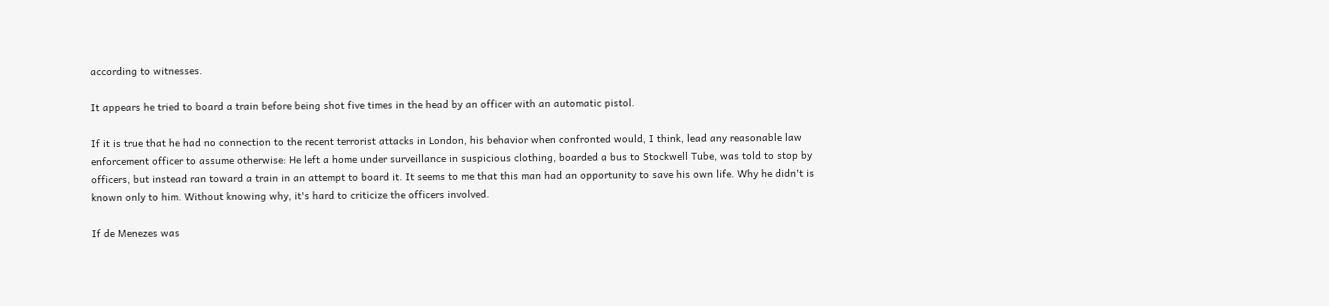according to witnesses.

It appears he tried to board a train before being shot five times in the head by an officer with an automatic pistol.

If it is true that he had no connection to the recent terrorist attacks in London, his behavior when confronted would, I think, lead any reasonable law enforcement officer to assume otherwise: He left a home under surveillance in suspicious clothing, boarded a bus to Stockwell Tube, was told to stop by officers, but instead ran toward a train in an attempt to board it. It seems to me that this man had an opportunity to save his own life. Why he didn't is known only to him. Without knowing why, it's hard to criticize the officers involved.

If de Menezes was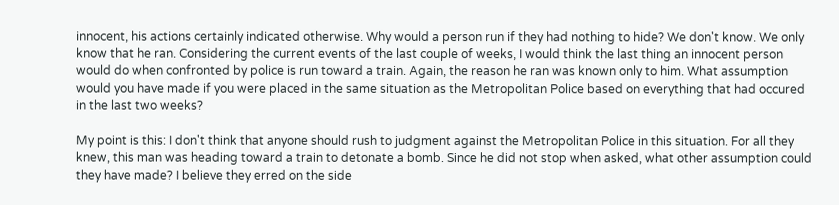innocent, his actions certainly indicated otherwise. Why would a person run if they had nothing to hide? We don't know. We only know that he ran. Considering the current events of the last couple of weeks, I would think the last thing an innocent person would do when confronted by police is run toward a train. Again, the reason he ran was known only to him. What assumption would you have made if you were placed in the same situation as the Metropolitan Police based on everything that had occured in the last two weeks?

My point is this: I don't think that anyone should rush to judgment against the Metropolitan Police in this situation. For all they knew, this man was heading toward a train to detonate a bomb. Since he did not stop when asked, what other assumption could they have made? I believe they erred on the side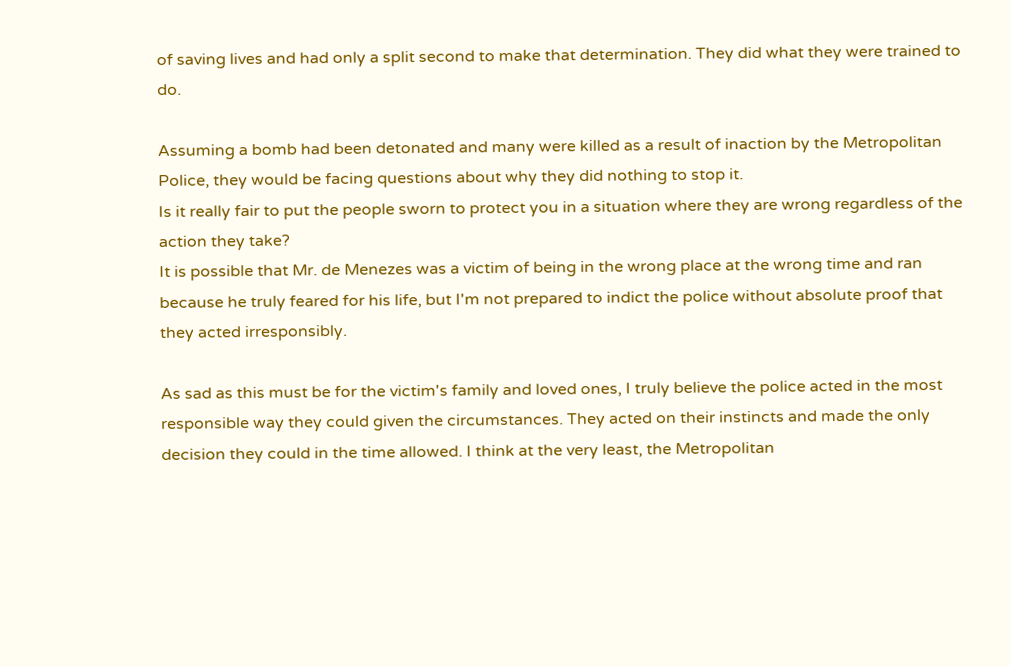of saving lives and had only a split second to make that determination. They did what they were trained to do.

Assuming a bomb had been detonated and many were killed as a result of inaction by the Metropolitan Police, they would be facing questions about why they did nothing to stop it.
Is it really fair to put the people sworn to protect you in a situation where they are wrong regardless of the action they take?
It is possible that Mr. de Menezes was a victim of being in the wrong place at the wrong time and ran because he truly feared for his life, but I'm not prepared to indict the police without absolute proof that they acted irresponsibly.

As sad as this must be for the victim's family and loved ones, I truly believe the police acted in the most responsible way they could given the circumstances. They acted on their instincts and made the only decision they could in the time allowed. I think at the very least, the Metropolitan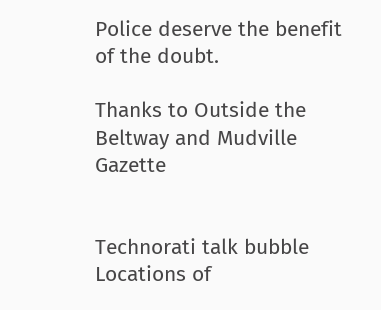Police deserve the benefit of the doubt.

Thanks to Outside the Beltway and Mudville Gazette


Technorati talk bubble
Locations of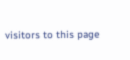visitors to this page